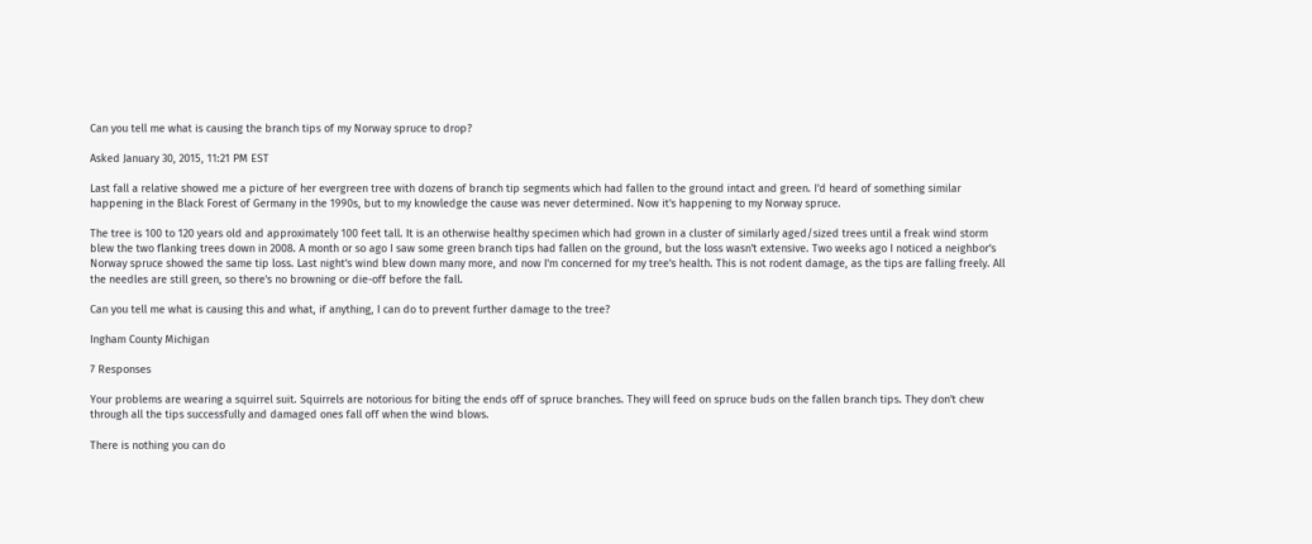Can you tell me what is causing the branch tips of my Norway spruce to drop?

Asked January 30, 2015, 11:21 PM EST

Last fall a relative showed me a picture of her evergreen tree with dozens of branch tip segments which had fallen to the ground intact and green. I'd heard of something similar happening in the Black Forest of Germany in the 1990s, but to my knowledge the cause was never determined. Now it's happening to my Norway spruce.

The tree is 100 to 120 years old and approximately 100 feet tall. It is an otherwise healthy specimen which had grown in a cluster of similarly aged/sized trees until a freak wind storm blew the two flanking trees down in 2008. A month or so ago I saw some green branch tips had fallen on the ground, but the loss wasn't extensive. Two weeks ago I noticed a neighbor's Norway spruce showed the same tip loss. Last night's wind blew down many more, and now I'm concerned for my tree's health. This is not rodent damage, as the tips are falling freely. All the needles are still green, so there's no browning or die-off before the fall.

Can you tell me what is causing this and what, if anything, I can do to prevent further damage to the tree?

Ingham County Michigan

7 Responses

Your problems are wearing a squirrel suit. Squirrels are notorious for biting the ends off of spruce branches. They will feed on spruce buds on the fallen branch tips. They don't chew through all the tips successfully and damaged ones fall off when the wind blows.

There is nothing you can do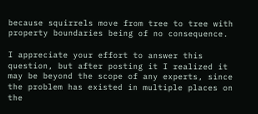because squirrels move from tree to tree with property boundaries being of no consequence.

I appreciate your effort to answer this question, but after posting it I realized it may be beyond the scope of any experts, since the problem has existed in multiple places on the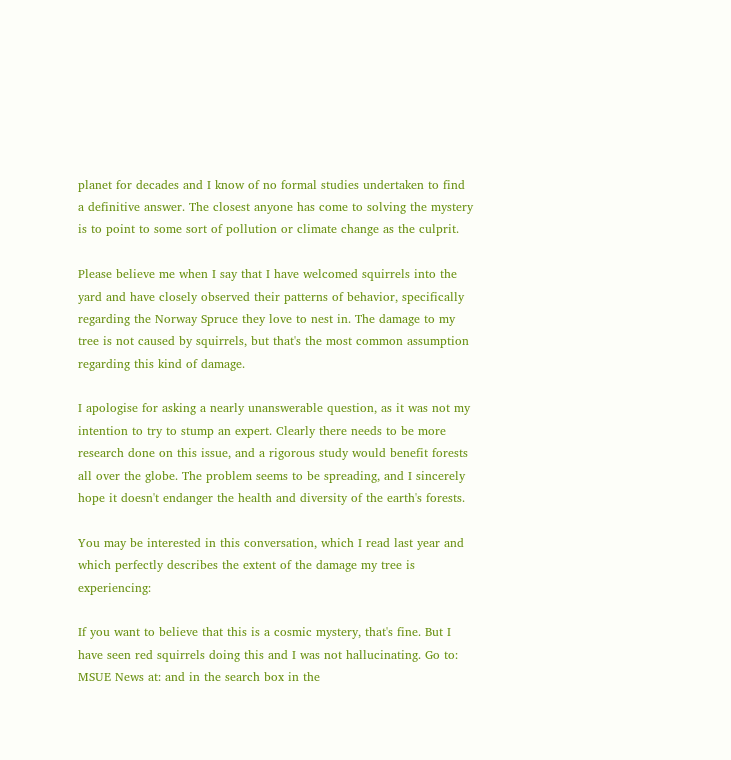planet for decades and I know of no formal studies undertaken to find a definitive answer. The closest anyone has come to solving the mystery is to point to some sort of pollution or climate change as the culprit.

Please believe me when I say that I have welcomed squirrels into the yard and have closely observed their patterns of behavior, specifically regarding the Norway Spruce they love to nest in. The damage to my tree is not caused by squirrels, but that's the most common assumption regarding this kind of damage.

I apologise for asking a nearly unanswerable question, as it was not my intention to try to stump an expert. Clearly there needs to be more research done on this issue, and a rigorous study would benefit forests all over the globe. The problem seems to be spreading, and I sincerely hope it doesn't endanger the health and diversity of the earth's forests.

You may be interested in this conversation, which I read last year and which perfectly describes the extent of the damage my tree is experiencing:

If you want to believe that this is a cosmic mystery, that's fine. But I have seen red squirrels doing this and I was not hallucinating. Go to: MSUE News at: and in the search box in the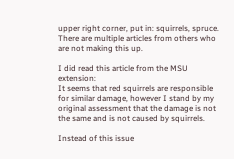upper right corner, put in: squirrels, spruce. There are multiple articles from others who are not making this up.

I did read this article from the MSU extension:
It seems that red squirrels are responsible for similar damage, however I stand by my original assessment that the damage is not the same and is not caused by squirrels.

Instead of this issue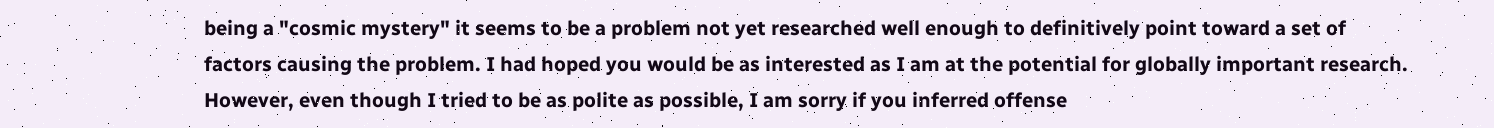being a "cosmic mystery" it seems to be a problem not yet researched well enough to definitively point toward a set of factors causing the problem. I had hoped you would be as interested as I am at the potential for globally important research. However, even though I tried to be as polite as possible, I am sorry if you inferred offense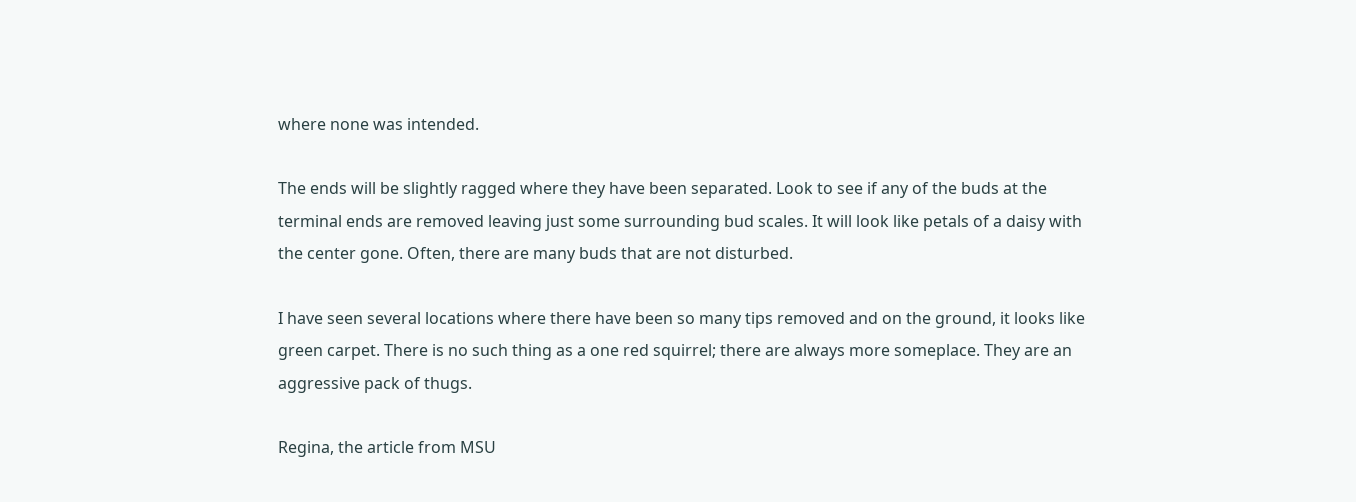where none was intended.

The ends will be slightly ragged where they have been separated. Look to see if any of the buds at the terminal ends are removed leaving just some surrounding bud scales. It will look like petals of a daisy with the center gone. Often, there are many buds that are not disturbed.

I have seen several locations where there have been so many tips removed and on the ground, it looks like green carpet. There is no such thing as a one red squirrel; there are always more someplace. They are an aggressive pack of thugs.

Regina, the article from MSU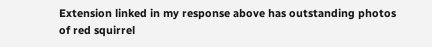Extension linked in my response above has outstanding photos of red squirrel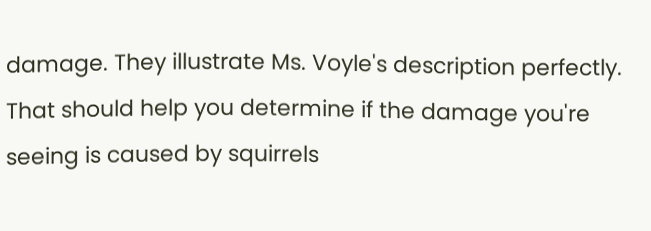damage. They illustrate Ms. Voyle's description perfectly. That should help you determine if the damage you're seeing is caused by squirrels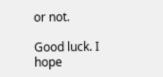or not.

Good luck. I hope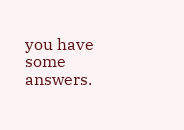you have some answers.